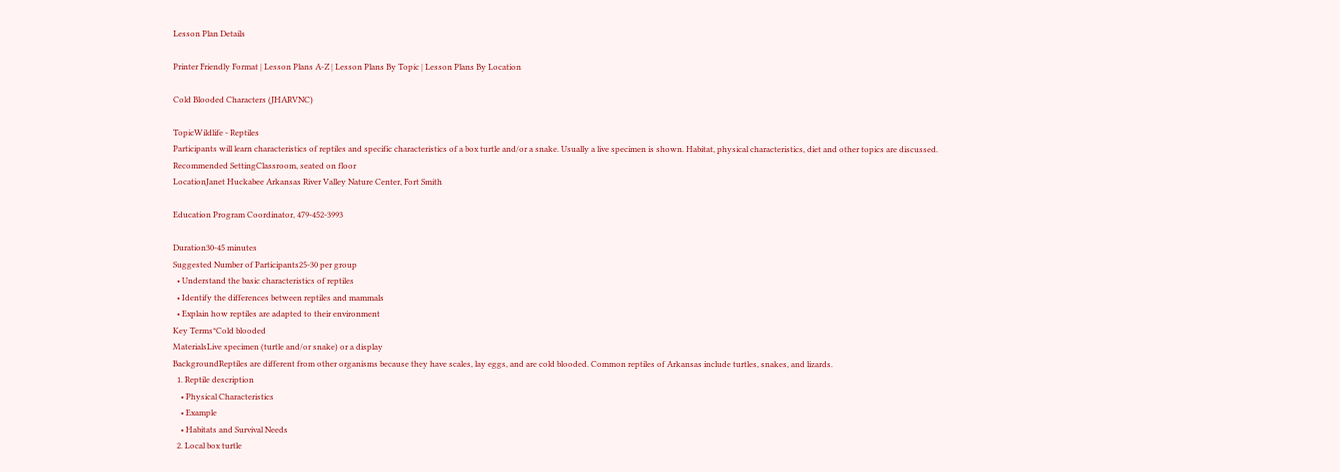Lesson Plan Details

Printer Friendly Format | Lesson Plans A-Z | Lesson Plans By Topic | Lesson Plans By Location

Cold Blooded Characters (JHARVNC)

TopicWildlife - Reptiles
Participants will learn characteristics of reptiles and specific characteristics of a box turtle and/or a snake. Usually a live specimen is shown. Habitat, physical characteristics, diet and other topics are discussed.
Recommended SettingClassroom, seated on floor
LocationJanet Huckabee Arkansas River Valley Nature Center, Fort Smith

Education Program Coordinator, 479-452-3993

Duration30-45 minutes
Suggested Number of Participants25-30 per group
  • Understand the basic characteristics of reptiles
  • Identify the differences between reptiles and mammals
  • Explain how reptiles are adapted to their environment
Key Terms*Cold blooded
MaterialsLive specimen (turtle and/or snake) or a display
BackgroundReptiles are different from other organisms because they have scales, lay eggs, and are cold blooded. Common reptiles of Arkansas include turtles, snakes, and lizards.
  1. Reptile description
    • Physical Characteristics
    • Example
    • Habitats and Survival Needs
  2. Local box turtle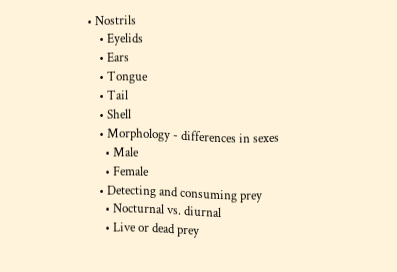• Nostrils
    • Eyelids
    • Ears
    • Tongue
    • Tail
    • Shell
    • Morphology - differences in sexes
      • Male
      • Female
    • Detecting and consuming prey
      • Nocturnal vs. diurnal
      • Live or dead prey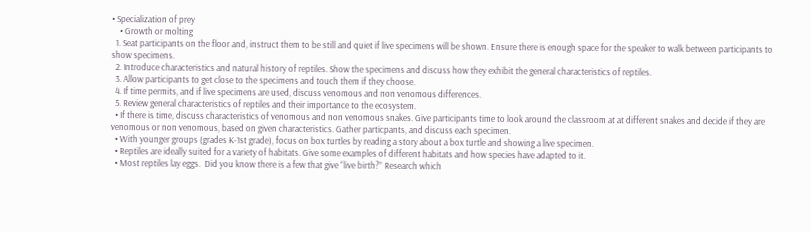• Specialization of prey
    • Growth or molting
  1. Seat participants on the floor and, instruct them to be still and quiet if live specimens will be shown. Ensure there is enough space for the speaker to walk between participants to show specimens.
  2. Introduce characteristics and natural history of reptiles. Show the specimens and discuss how they exhibit the general characteristics of reptiles.
  3. Allow participants to get close to the specimens and touch them if they choose.
  4. If time permits, and if live specimens are used, discuss venomous and non venomous differences.
  5. Review general characteristics of reptiles and their importance to the ecosystem.
  • If there is time, discuss characteristics of venomous and non venomous snakes. Give participants time to look around the classroom at at different snakes and decide if they are venomous or non venomous, based on given characteristics. Gather particpants, and discuss each specimen.
  • With younger groups (grades K-1st grade), focus on box turtles by reading a story about a box turtle and showing a live specimen.
  • Reptiles are ideally suited for a variety of habitats. Give some examples of different habitats and how species have adapted to it.
  • Most reptiles lay eggs.  Did you know there is a few that give “live birth?” Research which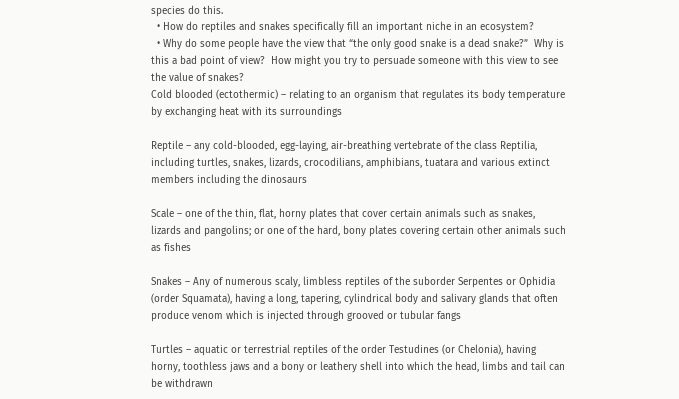species do this.
  • How do reptiles and snakes specifically fill an important niche in an ecosystem?
  • Why do some people have the view that “the only good snake is a dead snake?”  Why is this a bad point of view?  How might you try to persuade someone with this view to see the value of snakes?
Cold blooded (ectothermic) – relating to an organism that regulates its body temperature by exchanging heat with its surroundings

Reptile – any cold-blooded, egg-laying, air-breathing vertebrate of the class Reptilia, including turtles, snakes, lizards, crocodilians, amphibians, tuatara and various extinct members including the dinosaurs

Scale – one of the thin, flat, horny plates that cover certain animals such as snakes, lizards and pangolins; or one of the hard, bony plates covering certain other animals such as fishes

Snakes – Any of numerous scaly, limbless reptiles of the suborder Serpentes or Ophidia (order Squamata), having a long, tapering, cylindrical body and salivary glands that often produce venom which is injected through grooved or tubular fangs

Turtles – aquatic or terrestrial reptiles of the order Testudines (or Chelonia), having horny, toothless jaws and a bony or leathery shell into which the head, limbs and tail can be withdrawn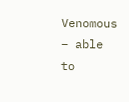Venomous – able to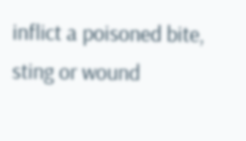inflict a poisoned bite, sting or wound